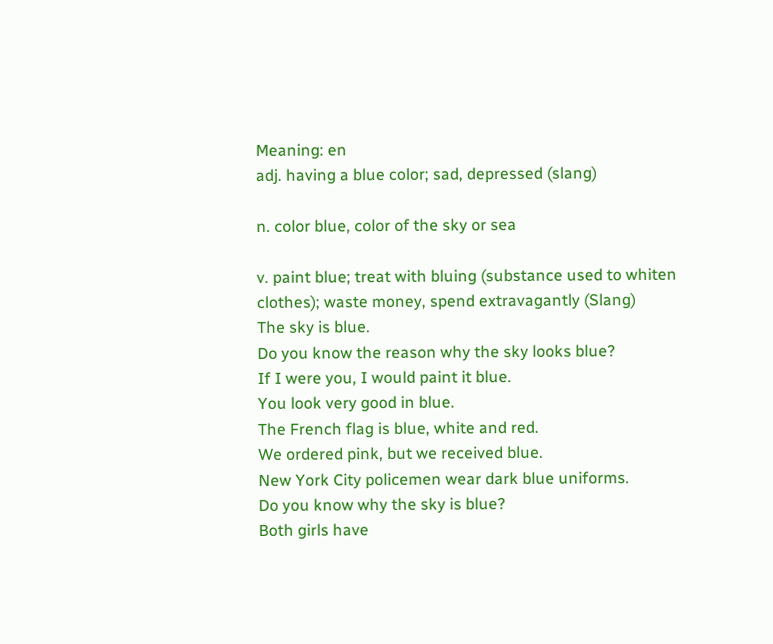Meaning: en
adj. having a blue color; sad, depressed (slang)

n. color blue, color of the sky or sea

v. paint blue; treat with bluing (substance used to whiten clothes); waste money, spend extravagantly (Slang)
The sky is blue.
Do you know the reason why the sky looks blue?
If I were you, I would paint it blue.
You look very good in blue.
The French flag is blue, white and red.
We ordered pink, but we received blue.
New York City policemen wear dark blue uniforms.
Do you know why the sky is blue?
Both girls have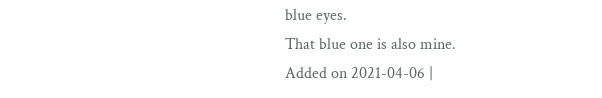blue eyes.
That blue one is also mine.
Added on 2021-04-06 |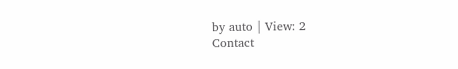by auto | View: 2
Contact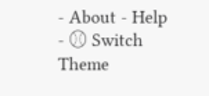- About - Help - ⚾ Switch Theme